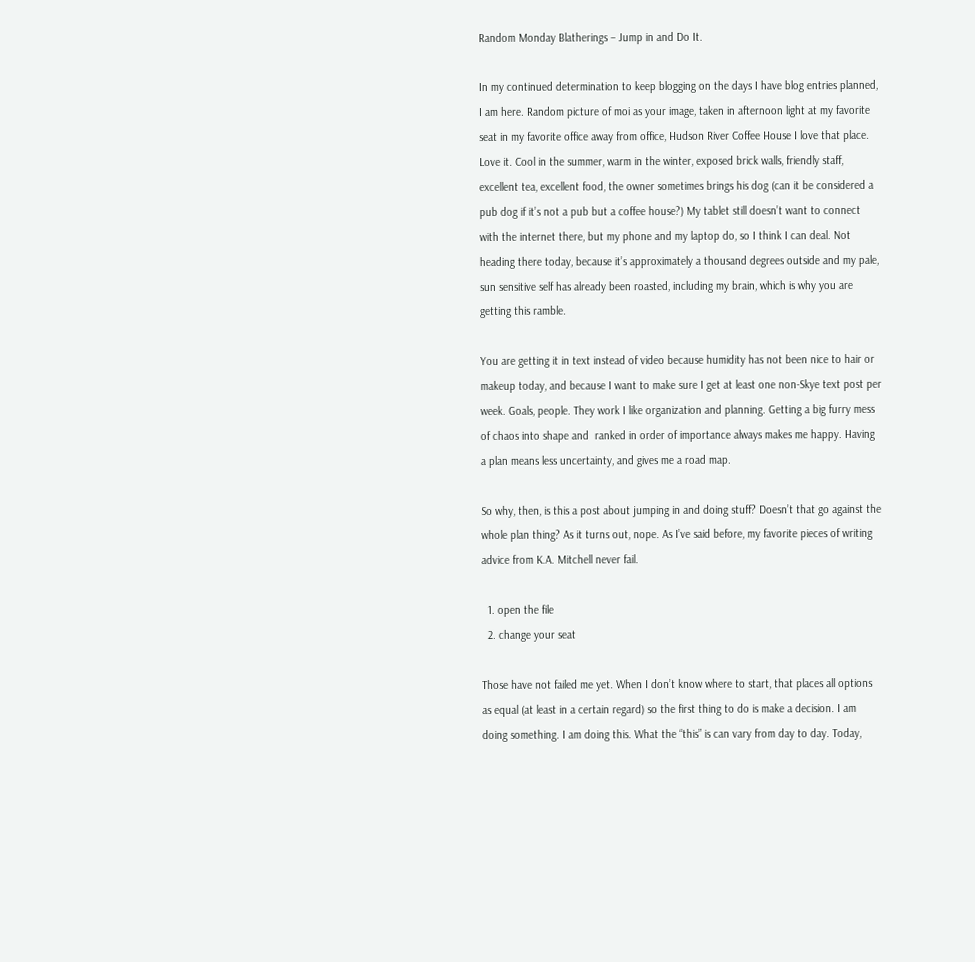Random Monday Blatherings – Jump in and Do It.

In my continued determination to keep blogging on the days I have blog entries planned, I am here. Random picture of moi as your image, taken in afternoon light at my favorite seat in my favorite office away from office, Hudson River Coffee House I love that place. Love it. Cool in the summer, warm in the winter, exposed brick walls, friendly staff, excellent tea, excellent food, the owner sometimes brings his dog (can it be considered a pub dog if it’s not a pub but a coffee house?) My tablet still doesn’t want to connect with the internet there, but my phone and my laptop do, so I think I can deal. Not heading there today, because it’s approximately a thousand degrees outside and my pale, sun sensitive self has already been roasted, including my brain, which is why you are getting this ramble.

You are getting it in text instead of video because humidity has not been nice to hair or makeup today, and because I want to make sure I get at least one non-Skye text post per week. Goals, people. They work I like organization and planning. Getting a big furry mess of chaos into shape and  ranked in order of importance always makes me happy. Having a plan means less uncertainty, and gives me a road map.

So why, then, is this a post about jumping in and doing stuff? Doesn’t that go against the whole plan thing? As it turns out, nope. As I’ve said before, my favorite pieces of writing advice from K.A. Mitchell never fail.

  1. open the file
  2. change your seat

Those have not failed me yet. When I don’t know where to start, that places all options as equal (at least in a certain regard) so the first thing to do is make a decision. I am doing something. I am doing this. What the “this” is can vary from day to day. Today,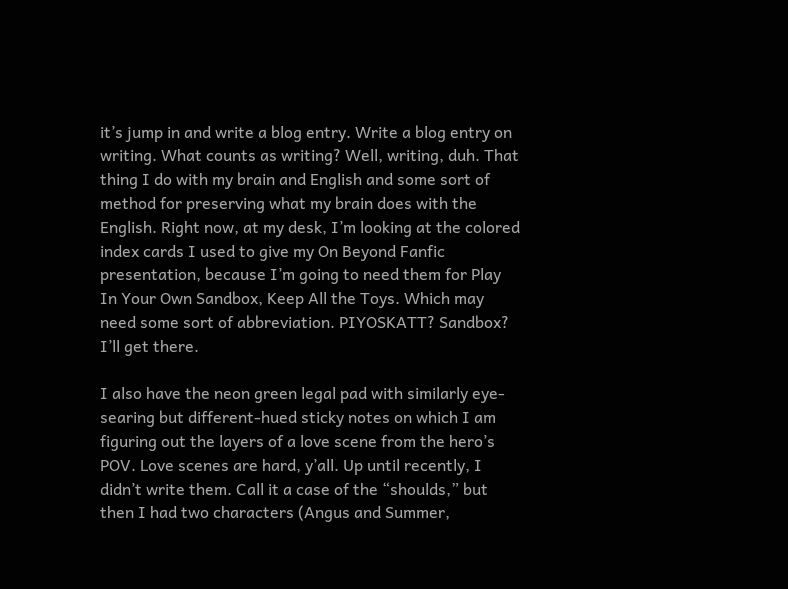it’s jump in and write a blog entry. Write a blog entry on writing. What counts as writing? Well, writing, duh. That thing I do with my brain and English and some sort of method for preserving what my brain does with the English. Right now, at my desk, I’m looking at the colored index cards I used to give my On Beyond Fanfic presentation, because I’m going to need them for Play In Your Own Sandbox, Keep All the Toys. Which may need some sort of abbreviation. PIYOSKATT? Sandbox? I’ll get there.

I also have the neon green legal pad with similarly eye-searing but different-hued sticky notes on which I am figuring out the layers of a love scene from the hero’s POV. Love scenes are hard, y’all. Up until recently, I didn’t write them. Call it a case of the “shoulds,” but then I had two characters (Angus and Summer,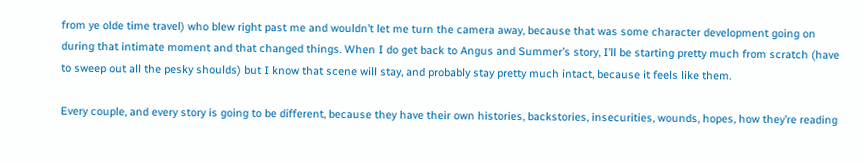from ye olde time travel) who blew right past me and wouldn’t let me turn the camera away, because that was some character development going on during that intimate moment and that changed things. When I do get back to Angus and Summer’s story, I’ll be starting pretty much from scratch (have to sweep out all the pesky shoulds) but I know that scene will stay, and probably stay pretty much intact, because it feels like them.

Every couple, and every story is going to be different, because they have their own histories, backstories, insecurities, wounds, hopes, how they’re reading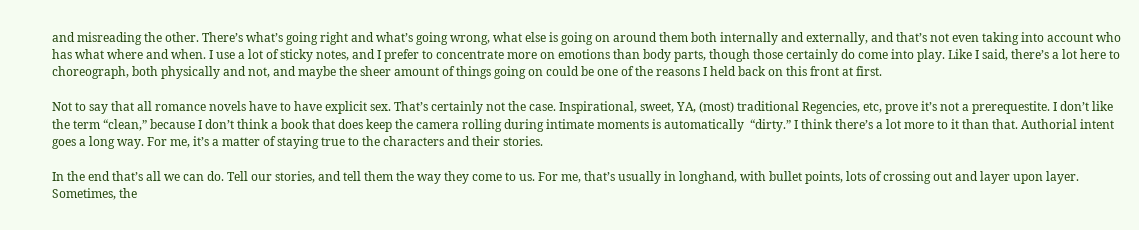and misreading the other. There’s what’s going right and what’s going wrong, what else is going on around them both internally and externally, and that’s not even taking into account who has what where and when. I use a lot of sticky notes, and I prefer to concentrate more on emotions than body parts, though those certainly do come into play. Like I said, there’s a lot here to choreograph, both physically and not, and maybe the sheer amount of things going on could be one of the reasons I held back on this front at first.

Not to say that all romance novels have to have explicit sex. That’s certainly not the case. Inspirational, sweet, YA, (most) traditional Regencies, etc, prove it’s not a prerequestite. I don’t like the term “clean,” because I don’t think a book that does keep the camera rolling during intimate moments is automatically  “dirty.” I think there’s a lot more to it than that. Authorial intent goes a long way. For me, it’s a matter of staying true to the characters and their stories.

In the end that’s all we can do. Tell our stories, and tell them the way they come to us. For me, that’s usually in longhand, with bullet points, lots of crossing out and layer upon layer.  Sometimes, the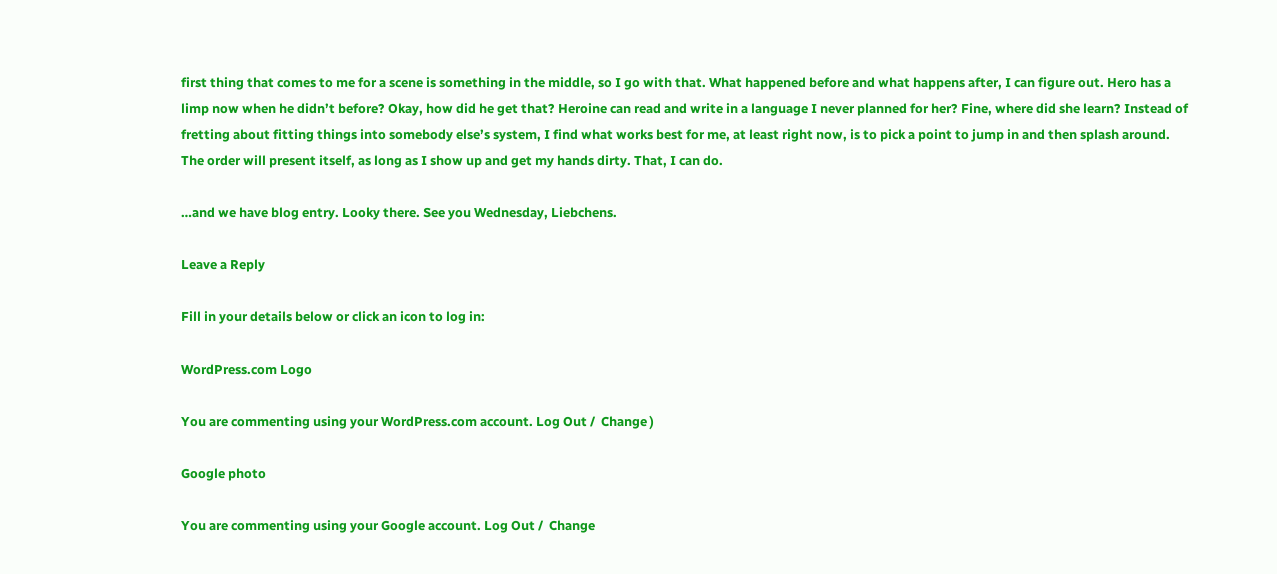first thing that comes to me for a scene is something in the middle, so I go with that. What happened before and what happens after, I can figure out. Hero has a limp now when he didn’t before? Okay, how did he get that? Heroine can read and write in a language I never planned for her? Fine, where did she learn? Instead of fretting about fitting things into somebody else’s system, I find what works best for me, at least right now, is to pick a point to jump in and then splash around. The order will present itself, as long as I show up and get my hands dirty. That, I can do.

…and we have blog entry. Looky there. See you Wednesday, Liebchens.

Leave a Reply

Fill in your details below or click an icon to log in:

WordPress.com Logo

You are commenting using your WordPress.com account. Log Out /  Change )

Google photo

You are commenting using your Google account. Log Out /  Change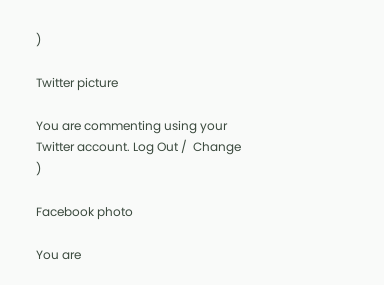)

Twitter picture

You are commenting using your Twitter account. Log Out /  Change )

Facebook photo

You are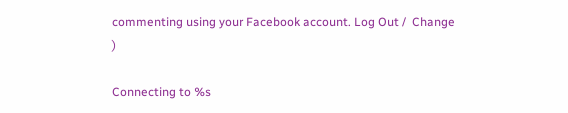commenting using your Facebook account. Log Out /  Change )

Connecting to %s